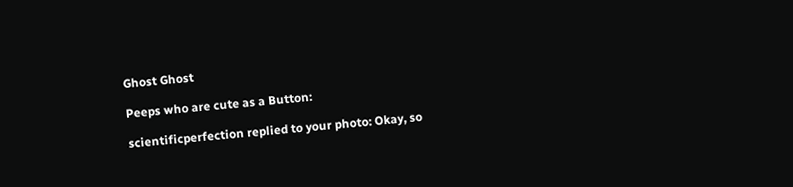Ghost Ghost

Peeps who are cute as a Button:

scientificperfection replied to your photo: Okay, so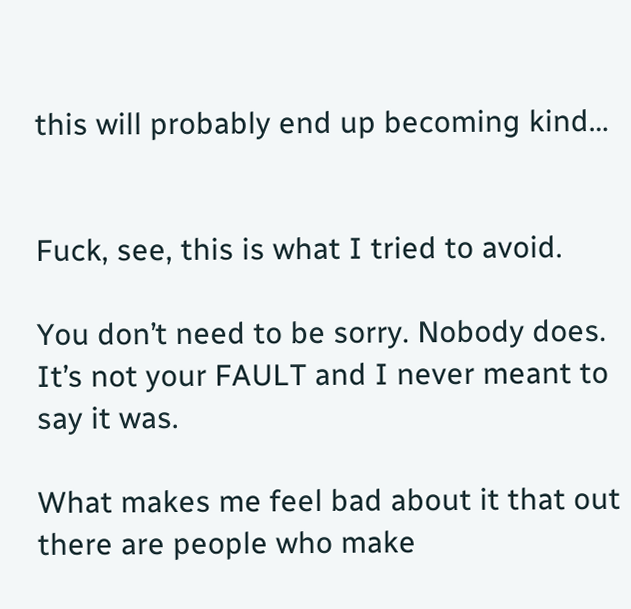this will probably end up becoming kind…


Fuck, see, this is what I tried to avoid.

You don’t need to be sorry. Nobody does. It’s not your FAULT and I never meant to say it was.

What makes me feel bad about it that out there are people who make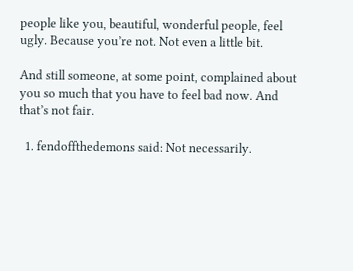people like you, beautiful, wonderful people, feel ugly. Because you’re not. Not even a little bit.

And still someone, at some point, complained about you so much that you have to feel bad now. And that’s not fair.

  1. fendoffthedemons said: Not necessarily.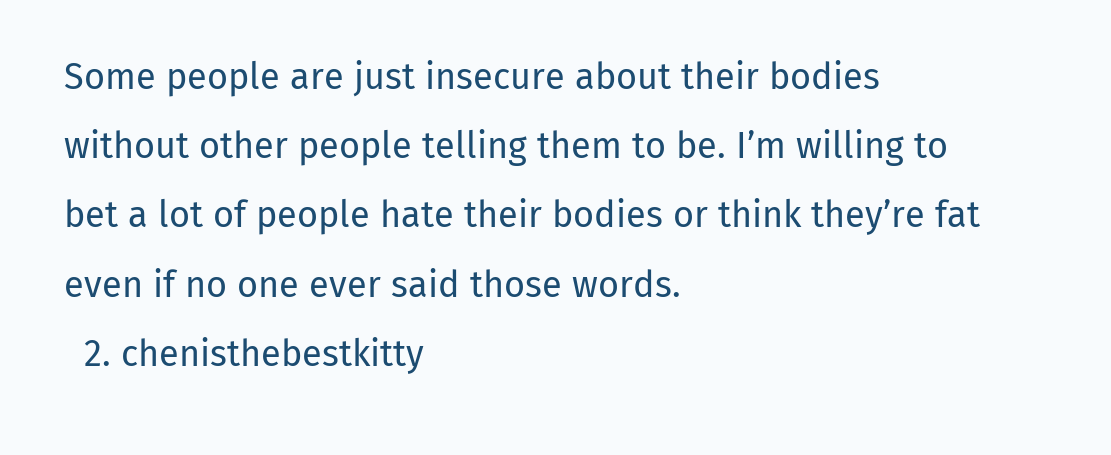Some people are just insecure about their bodies without other people telling them to be. I’m willing to bet a lot of people hate their bodies or think they’re fat even if no one ever said those words.
  2. chenisthebestkitty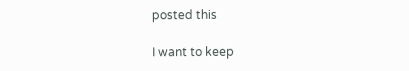posted this

I want to keep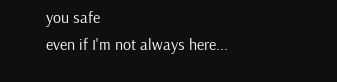you safe
even if I'm not always here...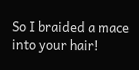So I braided a mace into your hair!